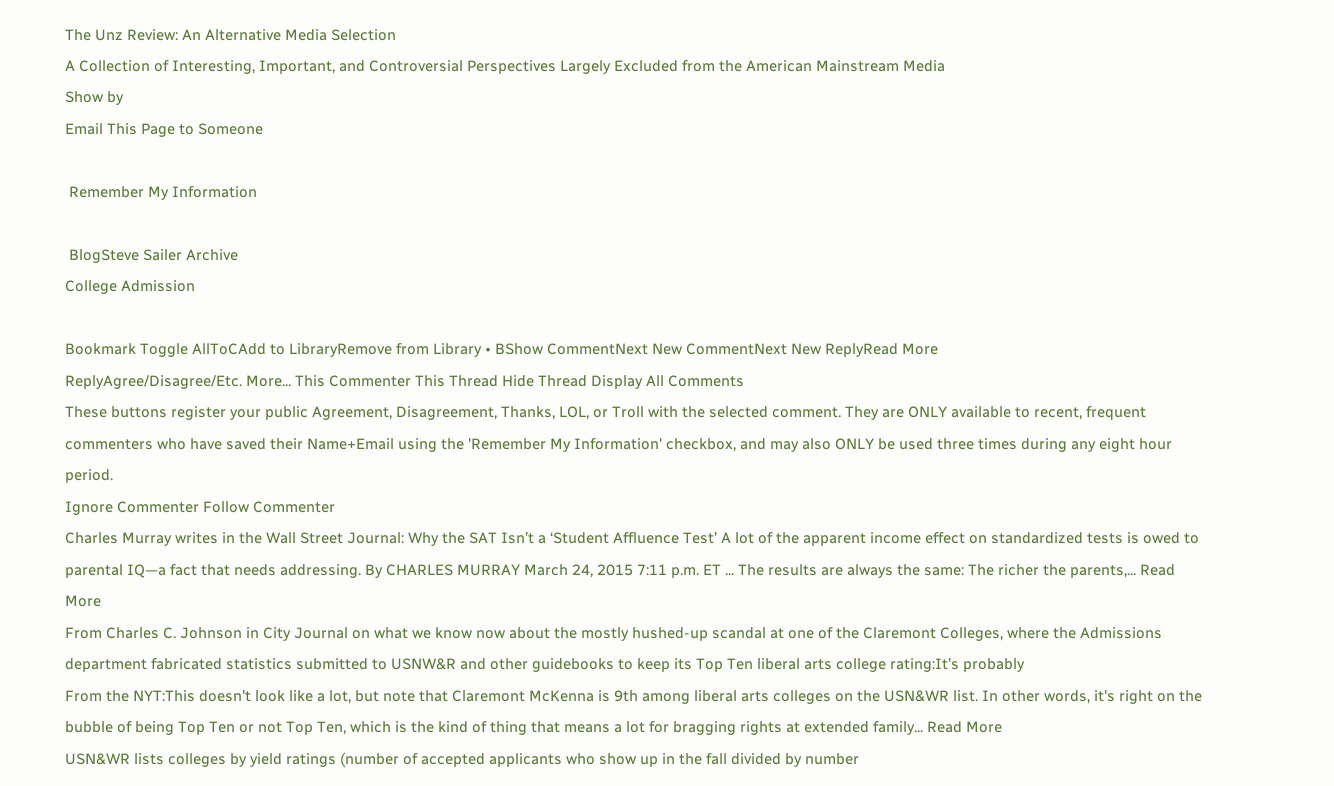The Unz Review: An Alternative Media Selection
A Collection of Interesting, Important, and Controversial Perspectives Largely Excluded from the American Mainstream Media
Show by
Email This Page to Someone

 Remember My Information

 BlogSteve Sailer Archive
College Admission

Bookmark Toggle AllToCAdd to LibraryRemove from Library • BShow CommentNext New CommentNext New ReplyRead More
ReplyAgree/Disagree/Etc. More... This Commenter This Thread Hide Thread Display All Comments
These buttons register your public Agreement, Disagreement, Thanks, LOL, or Troll with the selected comment. They are ONLY available to recent, frequent commenters who have saved their Name+Email using the 'Remember My Information' checkbox, and may also ONLY be used three times during any eight hour period.
Ignore Commenter Follow Commenter
Charles Murray writes in the Wall Street Journal: Why the SAT Isn’t a ‘Student Affluence Test’ A lot of the apparent income effect on standardized tests is owed to parental IQ—a fact that needs addressing. By CHARLES MURRAY March 24, 2015 7:11 p.m. ET ... The results are always the same: The richer the parents,... Read More
From Charles C. Johnson in City Journal on what we know now about the mostly hushed-up scandal at one of the Claremont Colleges, where the Admissions department fabricated statistics submitted to USNW&R and other guidebooks to keep its Top Ten liberal arts college rating:It’s probably
From the NYT:This doesn't look like a lot, but note that Claremont McKenna is 9th among liberal arts colleges on the USN&WR list. In other words, it's right on the bubble of being Top Ten or not Top Ten, which is the kind of thing that means a lot for bragging rights at extended family... Read More
USN&WR lists colleges by yield ratings (number of accepted applicants who show up in the fall divided by number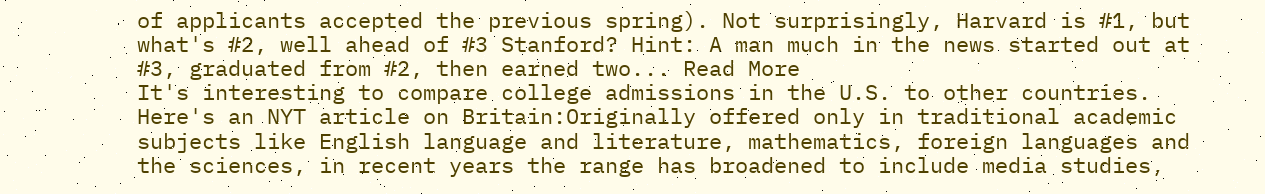of applicants accepted the previous spring). Not surprisingly, Harvard is #1, but what's #2, well ahead of #3 Stanford? Hint: A man much in the news started out at #3, graduated from #2, then earned two... Read More
It's interesting to compare college admissions in the U.S. to other countries. Here's an NYT article on Britain:Originally offered only in traditional academic subjects like English language and literature, mathematics, foreign languages and the sciences, in recent years the range has broadened to include media studies,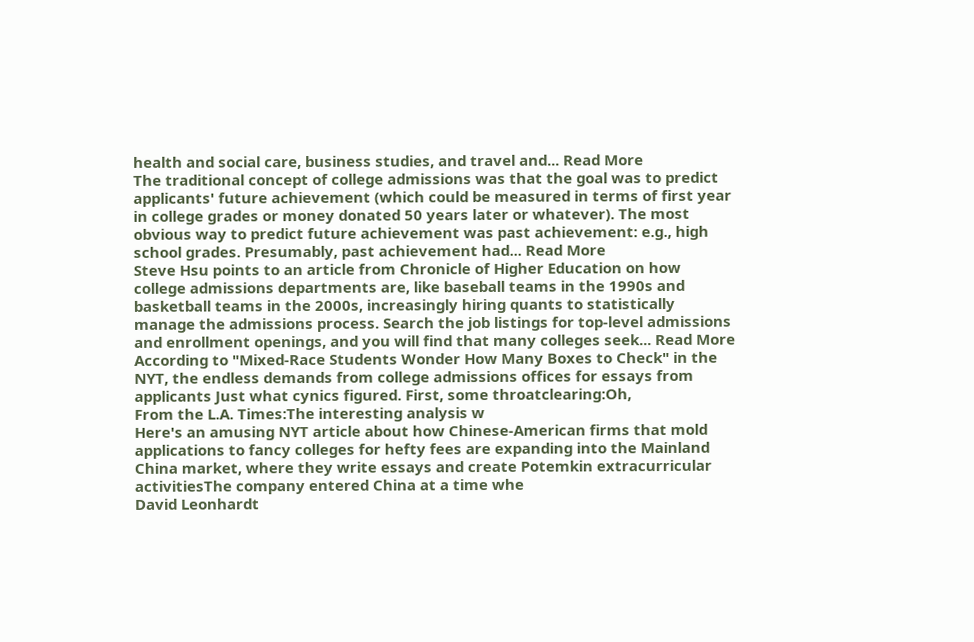health and social care, business studies, and travel and... Read More
The traditional concept of college admissions was that the goal was to predict applicants' future achievement (which could be measured in terms of first year in college grades or money donated 50 years later or whatever). The most obvious way to predict future achievement was past achievement: e.g., high school grades. Presumably, past achievement had... Read More
Steve Hsu points to an article from Chronicle of Higher Education on how college admissions departments are, like baseball teams in the 1990s and basketball teams in the 2000s, increasingly hiring quants to statistically manage the admissions process. Search the job listings for top-level admissions and enrollment openings, and you will find that many colleges seek... Read More
According to "Mixed-Race Students Wonder How Many Boxes to Check" in the NYT, the endless demands from college admissions offices for essays from applicants Just what cynics figured. First, some throatclearing:Oh,
From the L.A. Times:The interesting analysis w
Here's an amusing NYT article about how Chinese-American firms that mold applications to fancy colleges for hefty fees are expanding into the Mainland China market, where they write essays and create Potemkin extracurricular activitiesThe company entered China at a time whe
David Leonhardt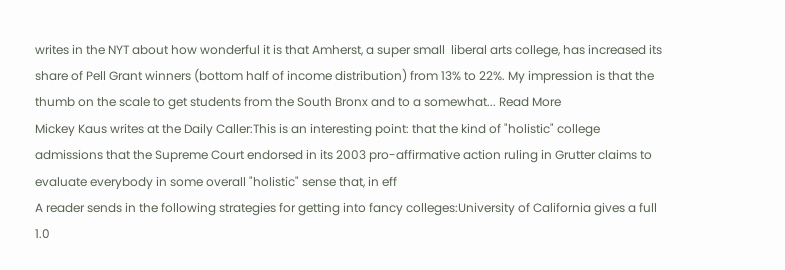writes in the NYT about how wonderful it is that Amherst, a super small  liberal arts college, has increased its share of Pell Grant winners (bottom half of income distribution) from 13% to 22%. My impression is that the thumb on the scale to get students from the South Bronx and to a somewhat... Read More
Mickey Kaus writes at the Daily Caller:This is an interesting point: that the kind of "holistic" college admissions that the Supreme Court endorsed in its 2003 pro-affirmative action ruling in Grutter claims to evaluate everybody in some overall "holistic" sense that, in eff
A reader sends in the following strategies for getting into fancy colleges:University of California gives a full 1.0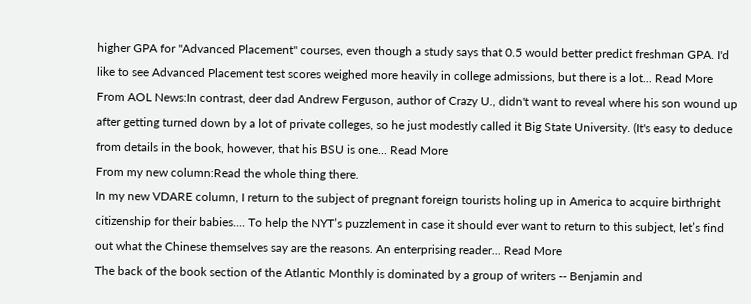higher GPA for "Advanced Placement" courses, even though a study says that 0.5 would better predict freshman GPA. I'd like to see Advanced Placement test scores weighed more heavily in college admissions, but there is a lot... Read More
From AOL News:In contrast, deer dad Andrew Ferguson, author of Crazy U., didn't want to reveal where his son wound up after getting turned down by a lot of private colleges, so he just modestly called it Big State University. (It's easy to deduce from details in the book, however, that his BSU is one... Read More
From my new column:Read the whole thing there.
In my new VDARE column, I return to the subject of pregnant foreign tourists holing up in America to acquire birthright citizenship for their babies.... To help the NYT’s puzzlement in case it should ever want to return to this subject, let’s find out what the Chinese themselves say are the reasons. An enterprising reader... Read More
The back of the book section of the Atlantic Monthly is dominated by a group of writers -- Benjamin and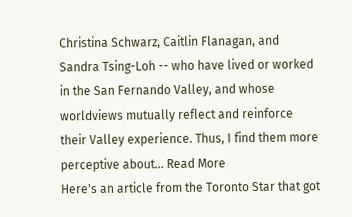Christina Schwarz, Caitlin Flanagan, and Sandra Tsing-Loh -- who have lived or worked in the San Fernando Valley, and whose worldviews mutually reflect and reinforce their Valley experience. Thus, I find them more perceptive about... Read More
Here's an article from the Toronto Star that got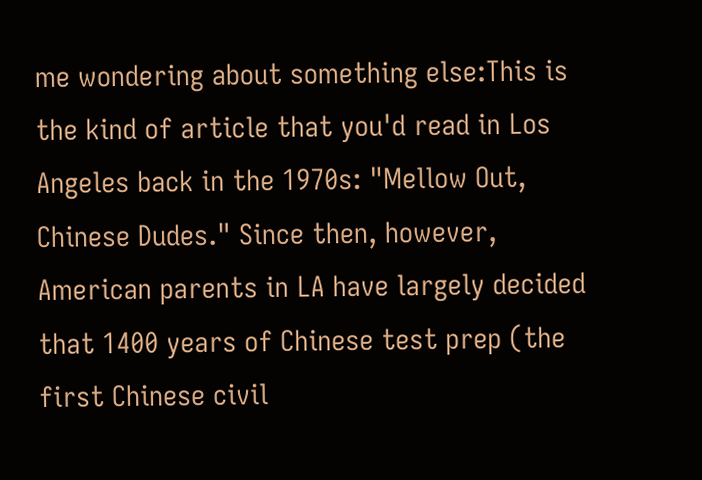me wondering about something else:This is the kind of article that you'd read in Los Angeles back in the 1970s: "Mellow Out, Chinese Dudes." Since then, however, American parents in LA have largely decided that 1400 years of Chinese test prep (the first Chinese civil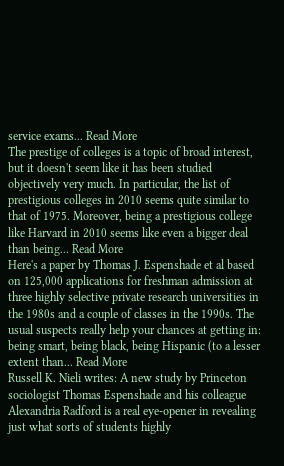service exams... Read More
The prestige of colleges is a topic of broad interest, but it doesn't seem like it has been studied objectively very much. In particular, the list of prestigious colleges in 2010 seems quite similar to that of 1975. Moreover, being a prestigious college like Harvard in 2010 seems like even a bigger deal than being... Read More
Here's a paper by Thomas J. Espenshade et al based on 125,000 applications for freshman admission at three highly selective private research universities in the 1980s and a couple of classes in the 1990s. The usual suspects really help your chances at getting in: being smart, being black, being Hispanic (to a lesser extent than... Read More
Russell K. Nieli writes: A new study by Princeton sociologist Thomas Espenshade and his colleague Alexandria Radford is a real eye-opener in revealing just what sorts of students highly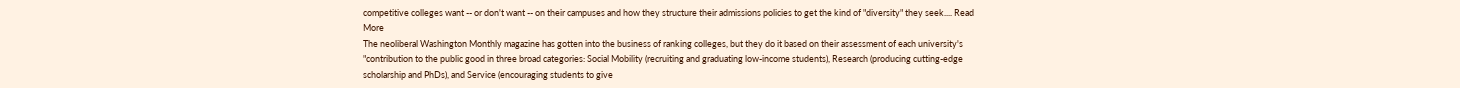competitive colleges want -- or don't want -- on their campuses and how they structure their admissions policies to get the kind of "diversity" they seek.... Read More
The neoliberal Washington Monthly magazine has gotten into the business of ranking colleges, but they do it based on their assessment of each university's "contribution to the public good in three broad categories: Social Mobility (recruiting and graduating low-income students), Research (producing cutting-edge scholarship and PhDs), and Service (encouraging students to give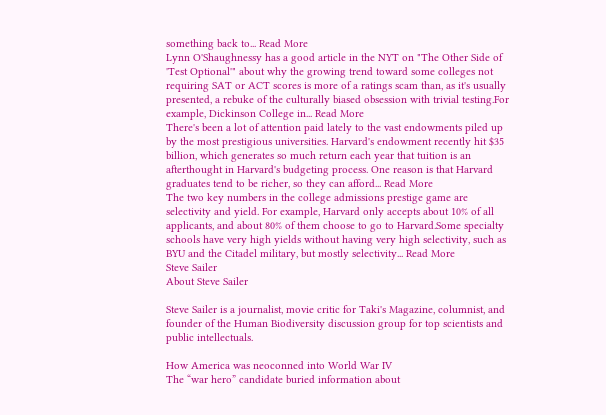something back to... Read More
Lynn O'Shaughnessy has a good article in the NYT on "The Other Side of 'Test Optional'" about why the growing trend toward some colleges not requiring SAT or ACT scores is more of a ratings scam than, as it's usually presented, a rebuke of the culturally biased obsession with trivial testing.For example, Dickinson College in... Read More
There's been a lot of attention paid lately to the vast endowments piled up by the most prestigious universities. Harvard's endowment recently hit $35 billion, which generates so much return each year that tuition is an afterthought in Harvard's budgeting process. One reason is that Harvard graduates tend to be richer, so they can afford... Read More
The two key numbers in the college admissions prestige game are selectivity and yield. For example, Harvard only accepts about 10% of all applicants, and about 80% of them choose to go to Harvard.Some specialty schools have very high yields without having very high selectivity, such as BYU and the Citadel military, but mostly selectivity... Read More
Steve Sailer
About Steve Sailer

Steve Sailer is a journalist, movie critic for Taki's Magazine, columnist, and founder of the Human Biodiversity discussion group for top scientists and public intellectuals.

How America was neoconned into World War IV
The “war hero” candidate buried information about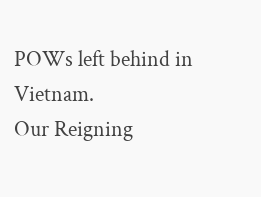POWs left behind in Vietnam.
Our Reigning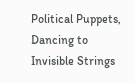Political Puppets, Dancing to Invisible Strings